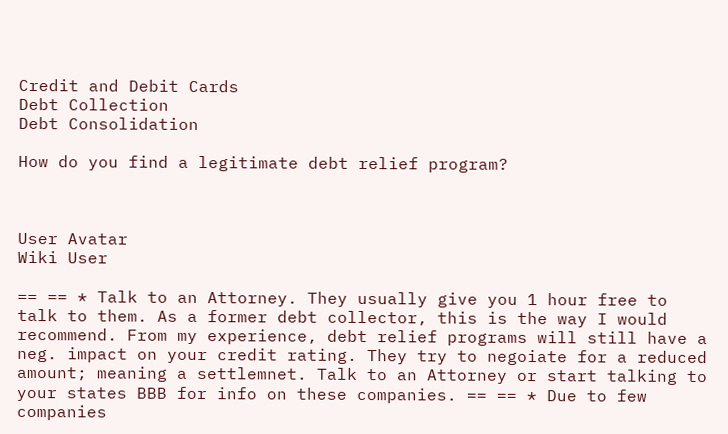Credit and Debit Cards
Debt Collection
Debt Consolidation

How do you find a legitimate debt relief program?



User Avatar
Wiki User

== == * Talk to an Attorney. They usually give you 1 hour free to talk to them. As a former debt collector, this is the way I would recommend. From my experience, debt relief programs will still have a neg. impact on your credit rating. They try to negoiate for a reduced amount; meaning a settlemnet. Talk to an Attorney or start talking to your states BBB for info on these companies. == == * Due to few companies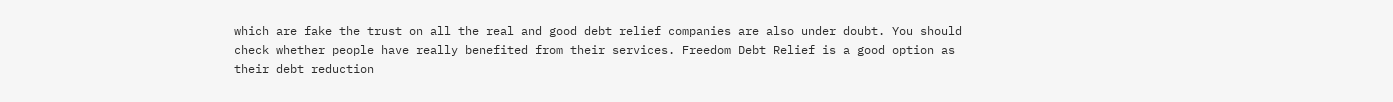which are fake the trust on all the real and good debt relief companies are also under doubt. You should check whether people have really benefited from their services. Freedom Debt Relief is a good option as their debt reduction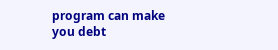program can make you debt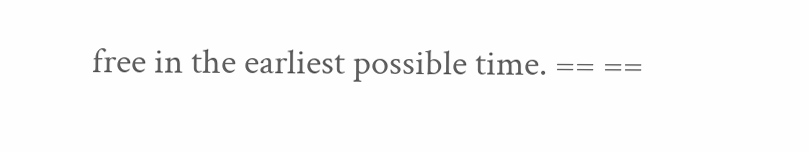free in the earliest possible time. == ==